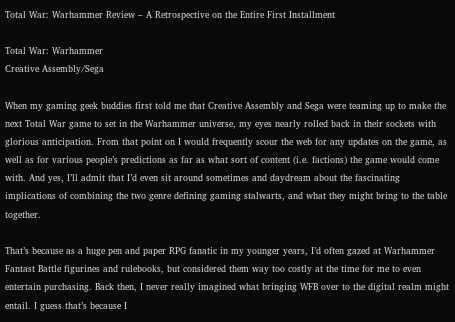Total War: Warhammer Review – A Retrospective on the Entire First Installment

Total War: Warhammer
Creative Assembly/Sega

When my gaming geek buddies first told me that Creative Assembly and Sega were teaming up to make the next Total War game to set in the Warhammer universe, my eyes nearly rolled back in their sockets with glorious anticipation. From that point on I would frequently scour the web for any updates on the game, as well as for various people’s predictions as far as what sort of content (i.e. factions) the game would come with. And yes, I’ll admit that I’d even sit around sometimes and daydream about the fascinating implications of combining the two genre defining gaming stalwarts, and what they might bring to the table together.

That’s because as a huge pen and paper RPG fanatic in my younger years, I’d often gazed at Warhammer Fantast Battle figurines and rulebooks, but considered them way too costly at the time for me to even entertain purchasing. Back then, I never really imagined what bringing WFB over to the digital realm might entail. I guess that’s because I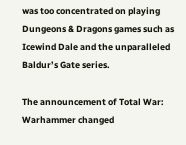was too concentrated on playing Dungeons & Dragons games such as Icewind Dale and the unparalleled Baldur’s Gate series.

The announcement of Total War: Warhammer changed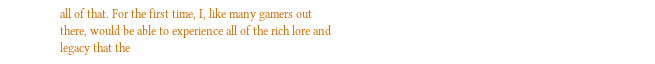all of that. For the first time, I, like many gamers out there, would be able to experience all of the rich lore and legacy that the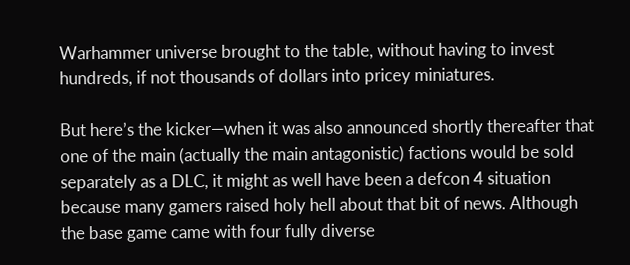Warhammer universe brought to the table, without having to invest hundreds, if not thousands of dollars into pricey miniatures.

But here’s the kicker—when it was also announced shortly thereafter that one of the main (actually the main antagonistic) factions would be sold separately as a DLC, it might as well have been a defcon 4 situation because many gamers raised holy hell about that bit of news. Although the base game came with four fully diverse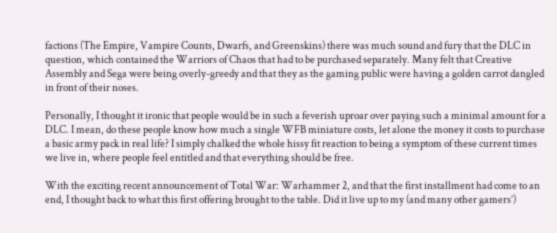factions (The Empire, Vampire Counts, Dwarfs, and Greenskins) there was much sound and fury that the DLC in question, which contained the Warriors of Chaos that had to be purchased separately. Many felt that Creative Assembly and Sega were being overly-greedy and that they as the gaming public were having a golden carrot dangled in front of their noses.

Personally, I thought it ironic that people would be in such a feverish uproar over paying such a minimal amount for a DLC. I mean, do these people know how much a single WFB miniature costs, let alone the money it costs to purchase a basic army pack in real life? I simply chalked the whole hissy fit reaction to being a symptom of these current times we live in, where people feel entitled and that everything should be free.

With the exciting recent announcement of Total War: Warhammer 2, and that the first installment had come to an end, I thought back to what this first offering brought to the table. Did it live up to my (and many other gamers’)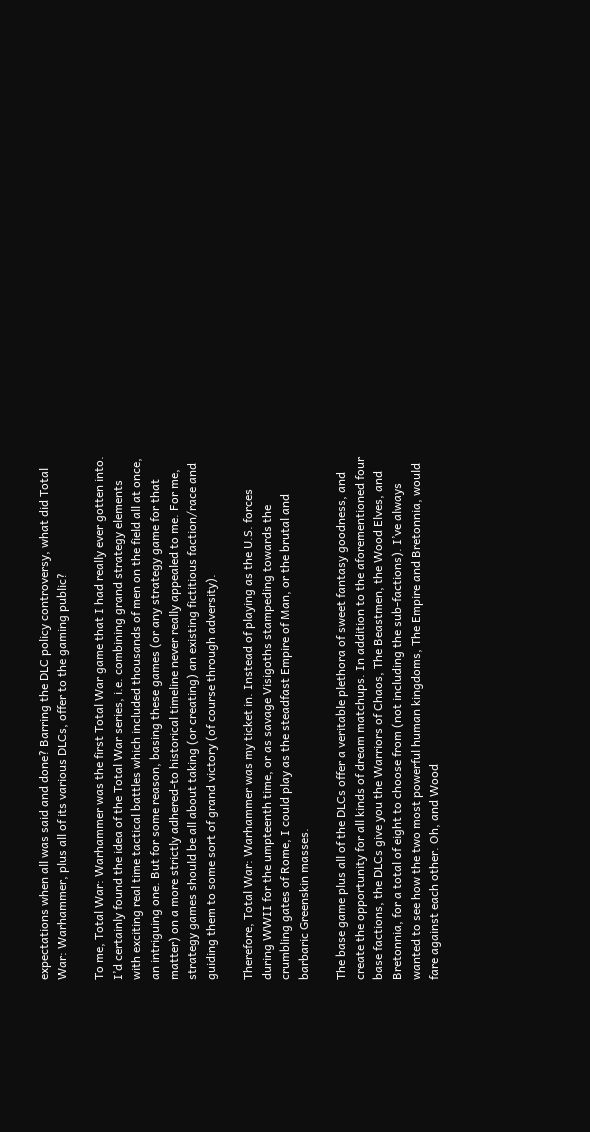expectations when all was said and done? Barring the DLC policy controversy, what did Total War: Warhammer, plus all of its various DLCs, offer to the gaming public?

To me, Total War: Warhammer was the first Total War game that I had really ever gotten into. I’d certainly found the idea of the Total War series, i.e. combining grand strategy elements with exciting real time tactical battles which included thousands of men on the field all at once, an intriguing one. But for some reason, basing these games (or any strategy game for that matter) on a more strictly adhered-to historical timeline never really appealed to me. For me, strategy games should be all about taking (or creating) an existing fictitious faction/race and guiding them to some sort of grand victory (of course through adversity).

Therefore, Total War: Warhammer was my ticket in. Instead of playing as the U.S. forces during WWII for the umpteenth time, or as savage Visigoths stampeding towards the crumbling gates of Rome, I could play as the steadfast Empire of Man, or the brutal and barbaric Greenskin masses.

The base game plus all of the DLCs offer a veritable plethora of sweet fantasy goodness, and create the opportunity for all kinds of dream matchups. In addition to the aforementioned four base factions, the DLCs give you the Warriors of Chaos, The Beastmen, the Wood Elves, and Bretonnia, for a total of eight to choose from (not including the sub-factions). I’ve always wanted to see how the two most powerful human kingdoms, The Empire and Bretonnia, would fare against each other. Oh, and Wood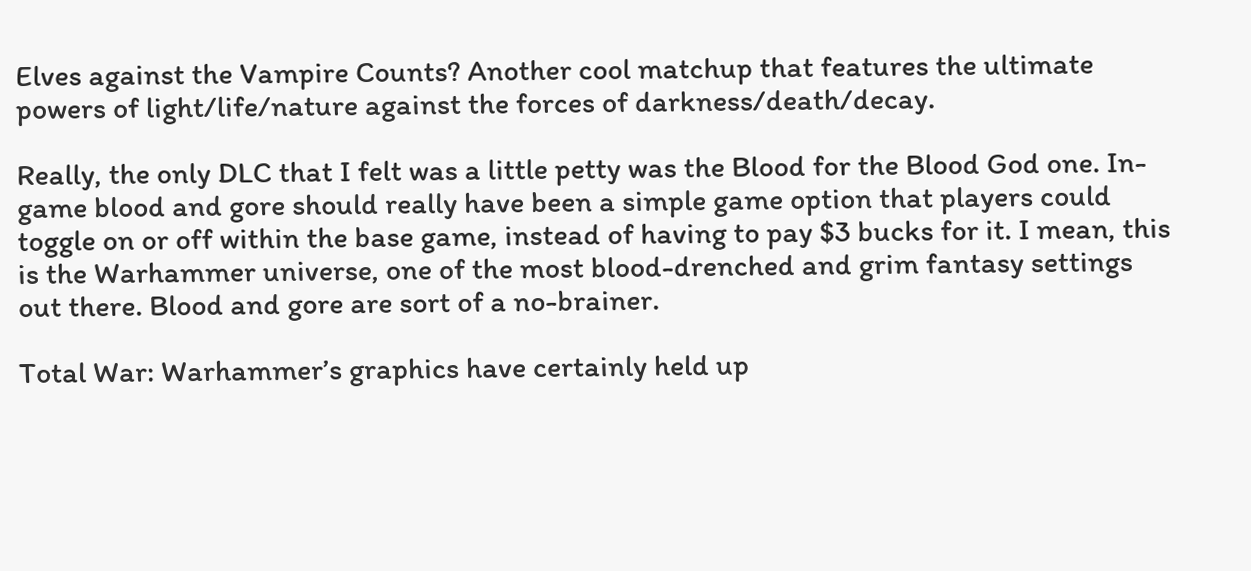Elves against the Vampire Counts? Another cool matchup that features the ultimate powers of light/life/nature against the forces of darkness/death/decay.

Really, the only DLC that I felt was a little petty was the Blood for the Blood God one. In-game blood and gore should really have been a simple game option that players could toggle on or off within the base game, instead of having to pay $3 bucks for it. I mean, this is the Warhammer universe, one of the most blood-drenched and grim fantasy settings out there. Blood and gore are sort of a no-brainer.

Total War: Warhammer’s graphics have certainly held up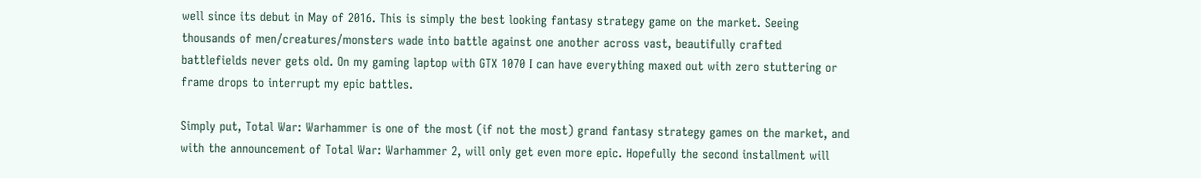well since its debut in May of 2016. This is simply the best looking fantasy strategy game on the market. Seeing thousands of men/creatures/monsters wade into battle against one another across vast, beautifully crafted battlefields never gets old. On my gaming laptop with GTX 1070 I can have everything maxed out with zero stuttering or frame drops to interrupt my epic battles.

Simply put, Total War: Warhammer is one of the most (if not the most) grand fantasy strategy games on the market, and with the announcement of Total War: Warhammer 2, will only get even more epic. Hopefully the second installment will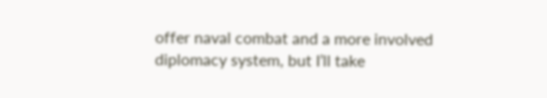offer naval combat and a more involved diplomacy system, but I’ll take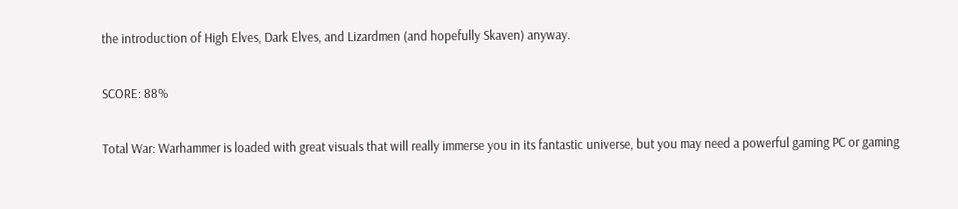the introduction of High Elves, Dark Elves, and Lizardmen (and hopefully Skaven) anyway.

SCORE: 88%

Total War: Warhammer is loaded with great visuals that will really immerse you in its fantastic universe, but you may need a powerful gaming PC or gaming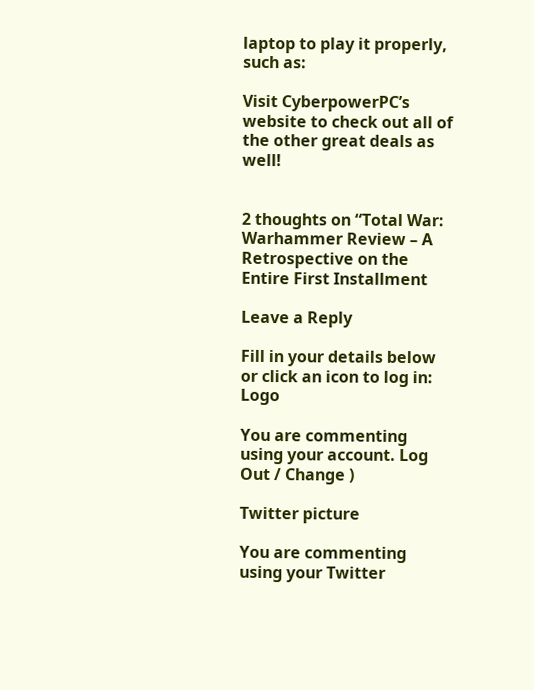laptop to play it properly, such as:

Visit CyberpowerPC’s website to check out all of the other great deals as well!


2 thoughts on “Total War: Warhammer Review – A Retrospective on the Entire First Installment

Leave a Reply

Fill in your details below or click an icon to log in: Logo

You are commenting using your account. Log Out / Change )

Twitter picture

You are commenting using your Twitter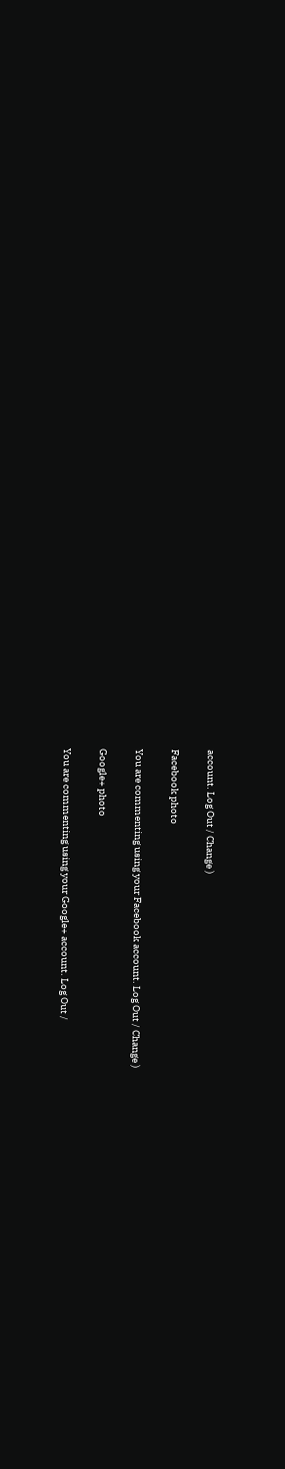account. Log Out / Change )

Facebook photo

You are commenting using your Facebook account. Log Out / Change )

Google+ photo

You are commenting using your Google+ account. Log Out /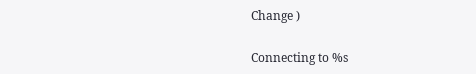Change )

Connecting to %s